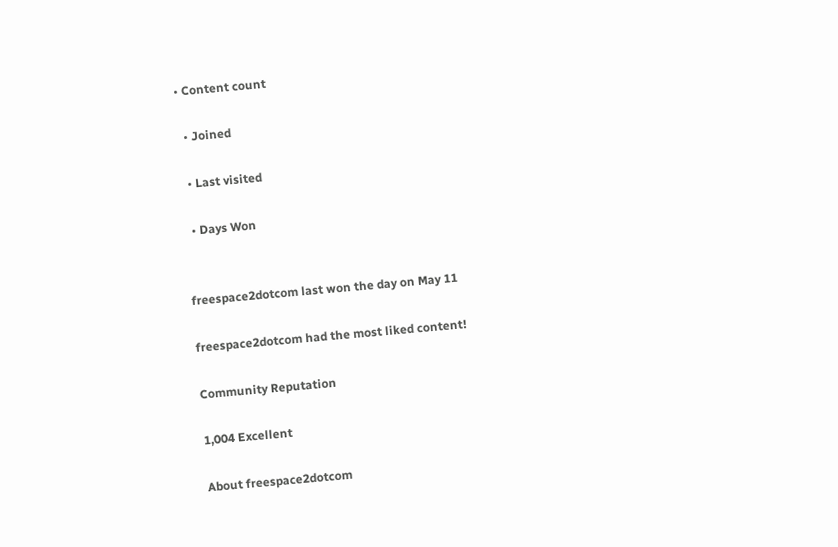• Content count

  • Joined

  • Last visited

  • Days Won


freespace2dotcom last won the day on May 11

freespace2dotcom had the most liked content!

Community Reputation

1,004 Excellent

About freespace2dotcom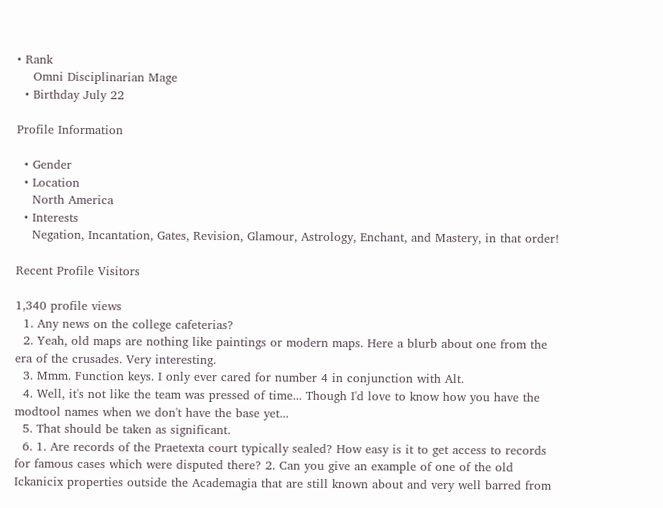• Rank
    Omni Disciplinarian Mage
  • Birthday July 22

Profile Information

  • Gender
  • Location
    North America
  • Interests
    Negation, Incantation, Gates, Revision, Glamour, Astrology, Enchant, and Mastery, in that order!

Recent Profile Visitors

1,340 profile views
  1. Any news on the college cafeterias?
  2. Yeah, old maps are nothing like paintings or modern maps. Here a blurb about one from the era of the crusades. Very interesting.
  3. Mmm. Function keys. I only ever cared for number 4 in conjunction with Alt.
  4. Well, it's not like the team was pressed of time... Though I'd love to know how you have the modtool names when we don't have the base yet...
  5. That should be taken as significant.
  6. 1. Are records of the Praetexta court typically sealed? How easy is it to get access to records for famous cases which were disputed there? 2. Can you give an example of one of the old Ickanicix properties outside the Academagia that are still known about and very well barred from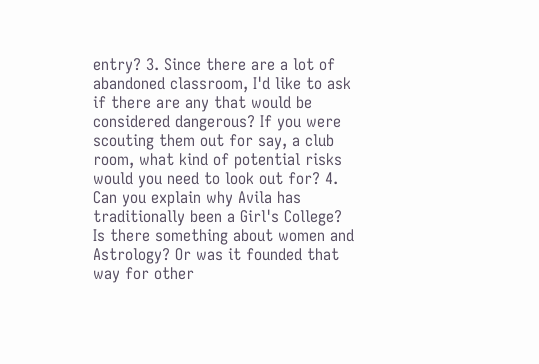entry? 3. Since there are a lot of abandoned classroom, I'd like to ask if there are any that would be considered dangerous? If you were scouting them out for say, a club room, what kind of potential risks would you need to look out for? 4. Can you explain why Avila has traditionally been a Girl's College? Is there something about women and Astrology? Or was it founded that way for other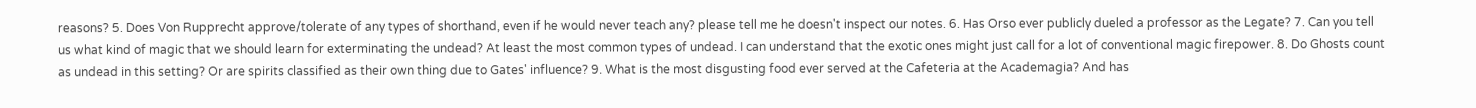reasons? 5. Does Von Rupprecht approve/tolerate of any types of shorthand, even if he would never teach any? please tell me he doesn't inspect our notes. 6. Has Orso ever publicly dueled a professor as the Legate? 7. Can you tell us what kind of magic that we should learn for exterminating the undead? At least the most common types of undead. I can understand that the exotic ones might just call for a lot of conventional magic firepower. 8. Do Ghosts count as undead in this setting? Or are spirits classified as their own thing due to Gates' influence? 9. What is the most disgusting food ever served at the Cafeteria at the Academagia? And has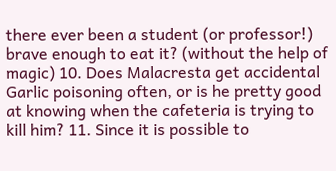there ever been a student (or professor!) brave enough to eat it? (without the help of magic) 10. Does Malacresta get accidental Garlic poisoning often, or is he pretty good at knowing when the cafeteria is trying to kill him? 11. Since it is possible to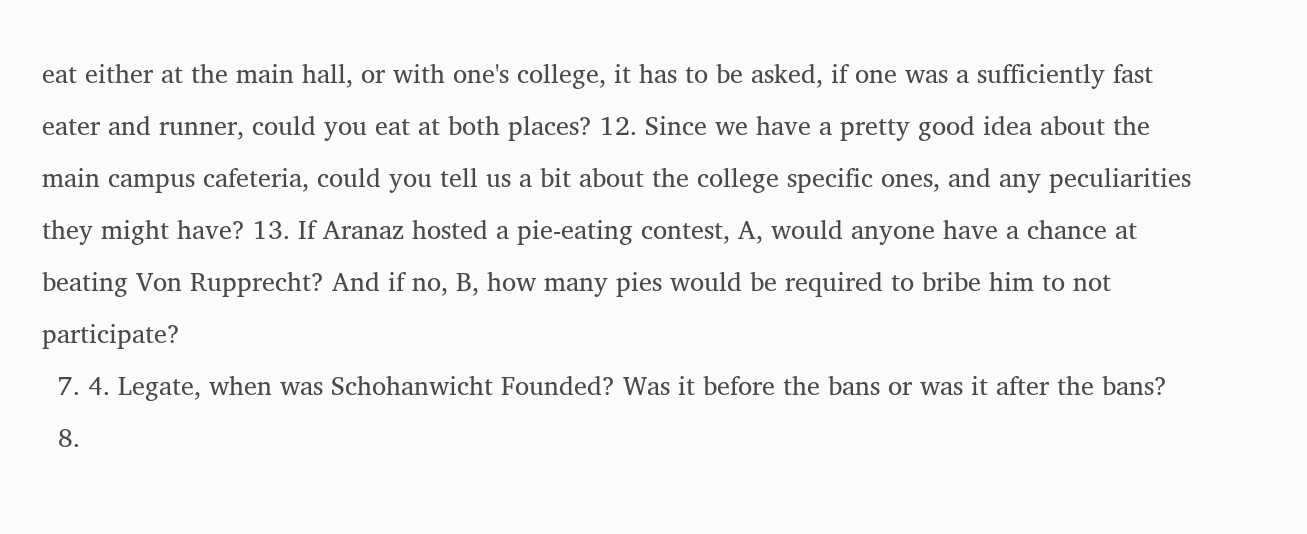eat either at the main hall, or with one's college, it has to be asked, if one was a sufficiently fast eater and runner, could you eat at both places? 12. Since we have a pretty good idea about the main campus cafeteria, could you tell us a bit about the college specific ones, and any peculiarities they might have? 13. If Aranaz hosted a pie-eating contest, A, would anyone have a chance at beating Von Rupprecht? And if no, B, how many pies would be required to bribe him to not participate?
  7. 4. Legate, when was Schohanwicht Founded? Was it before the bans or was it after the bans?
  8.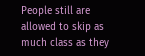People still are allowed to skip as much class as they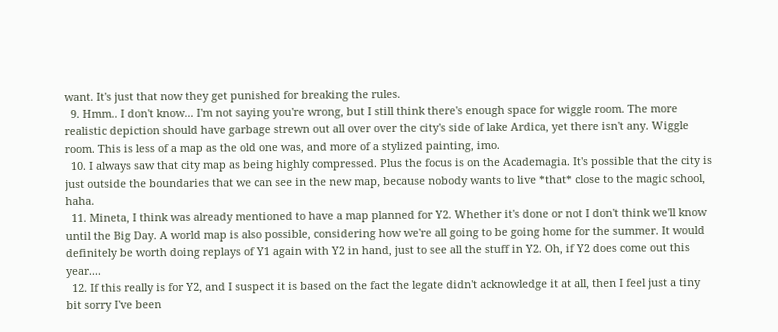want. It's just that now they get punished for breaking the rules.
  9. Hmm.. I don't know... I'm not saying you're wrong, but I still think there's enough space for wiggle room. The more realistic depiction should have garbage strewn out all over over the city's side of lake Ardica, yet there isn't any. Wiggle room. This is less of a map as the old one was, and more of a stylized painting, imo.
  10. I always saw that city map as being highly compressed. Plus the focus is on the Academagia. It's possible that the city is just outside the boundaries that we can see in the new map, because nobody wants to live *that* close to the magic school, haha.
  11. Mineta, I think was already mentioned to have a map planned for Y2. Whether it's done or not I don't think we'll know until the Big Day. A world map is also possible, considering how we're all going to be going home for the summer. It would definitely be worth doing replays of Y1 again with Y2 in hand, just to see all the stuff in Y2. Oh, if Y2 does come out this year....
  12. If this really is for Y2, and I suspect it is based on the fact the legate didn't acknowledge it at all, then I feel just a tiny bit sorry I've been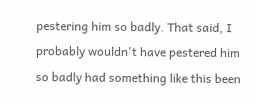pestering him so badly. That said, I probably wouldn't have pestered him so badly had something like this been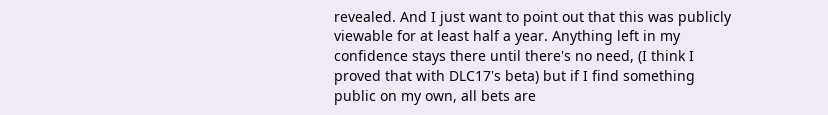revealed. And I just want to point out that this was publicly viewable for at least half a year. Anything left in my confidence stays there until there's no need, (I think I proved that with DLC17's beta) but if I find something public on my own, all bets are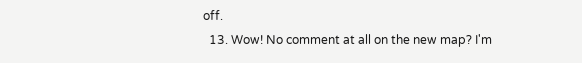off.
  13. Wow! No comment at all on the new map? I'm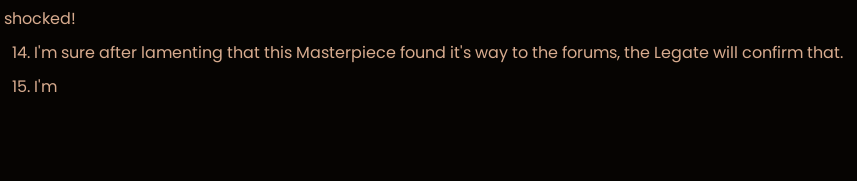shocked!
  14. I'm sure after lamenting that this Masterpiece found it's way to the forums, the Legate will confirm that.
  15. I'm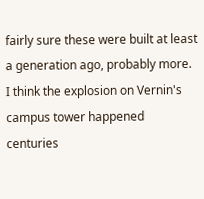fairly sure these were built at least a generation ago, probably more. I think the explosion on Vernin's campus tower happened centuries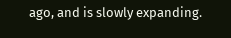ago, and is slowly expanding.